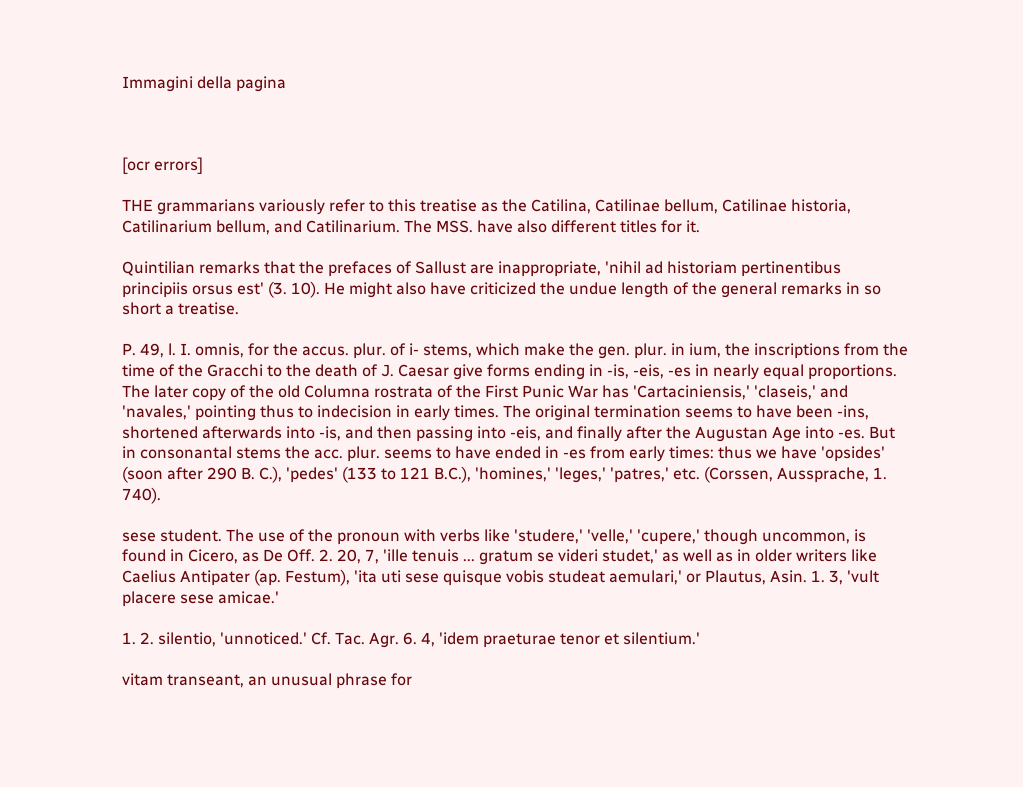Immagini della pagina



[ocr errors]

THE grammarians variously refer to this treatise as the Catilina, Catilinae bellum, Catilinae historia, Catilinarium bellum, and Catilinarium. The MSS. have also different titles for it.

Quintilian remarks that the prefaces of Sallust are inappropriate, 'nihil ad historiam pertinentibus principiis orsus est' (3. 10). He might also have criticized the undue length of the general remarks in so short a treatise.

P. 49, l. I. omnis, for the accus. plur. of i- stems, which make the gen. plur. in ium, the inscriptions from the time of the Gracchi to the death of J. Caesar give forms ending in -is, -eis, -es in nearly equal proportions. The later copy of the old Columna rostrata of the First Punic War has 'Cartaciniensis,' 'claseis,' and 'navales,' pointing thus to indecision in early times. The original termination seems to have been -ins, shortened afterwards into -is, and then passing into -eis, and finally after the Augustan Age into -es. But in consonantal stems the acc. plur. seems to have ended in -es from early times: thus we have 'opsides' (soon after 290 B. C.), 'pedes' (133 to 121 B.C.), 'homines,' 'leges,' 'patres,' etc. (Corssen, Aussprache, 1. 740).

sese student. The use of the pronoun with verbs like 'studere,' 'velle,' 'cupere,' though uncommon, is found in Cicero, as De Off. 2. 20, 7, 'ille tenuis ... gratum se videri studet,' as well as in older writers like Caelius Antipater (ap. Festum), 'ita uti sese quisque vobis studeat aemulari,' or Plautus, Asin. 1. 3, 'vult placere sese amicae.'

1. 2. silentio, 'unnoticed.' Cf. Tac. Agr. 6. 4, 'idem praeturae tenor et silentium.'

vitam transeant, an unusual phrase for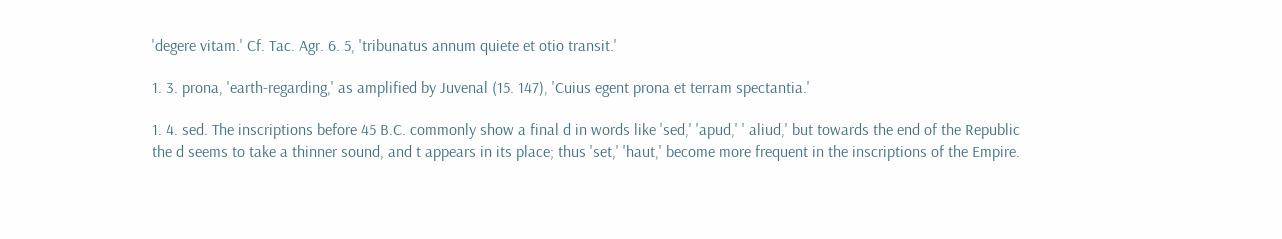'degere vitam.' Cf. Tac. Agr. 6. 5, 'tribunatus annum quiete et otio transit.'

1. 3. prona, 'earth-regarding,' as amplified by Juvenal (15. 147), 'Cuius egent prona et terram spectantia.'

1. 4. sed. The inscriptions before 45 B.C. commonly show a final d in words like 'sed,' 'apud,' ' aliud,' but towards the end of the Republic the d seems to take a thinner sound, and t appears in its place; thus 'set,' 'haut,' become more frequent in the inscriptions of the Empire.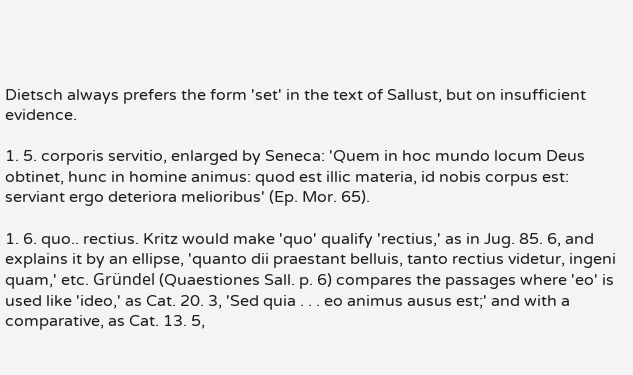Dietsch always prefers the form 'set' in the text of Sallust, but on insufficient evidence.

1. 5. corporis servitio, enlarged by Seneca: 'Quem in hoc mundo locum Deus obtinet, hunc in homine animus: quod est illic materia, id nobis corpus est: serviant ergo deteriora melioribus' (Ep. Mor. 65).

1. 6. quo.. rectius. Kritz would make 'quo' qualify 'rectius,' as in Jug. 85. 6, and explains it by an ellipse, 'quanto dii praestant belluis, tanto rectius videtur, ingeni quam,' etc. Gründel (Quaestiones Sall. p. 6) compares the passages where 'eo' is used like 'ideo,' as Cat. 20. 3, 'Sed quia . . . eo animus ausus est;' and with a comparative, as Cat. 13. 5,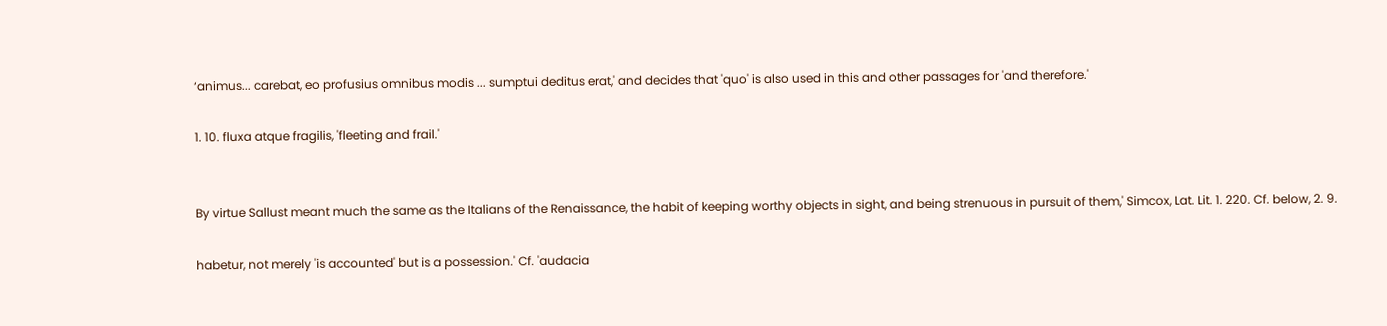‘animus... carebat, eo profusius omnibus modis ... sumptui deditus erat,' and decides that 'quo' is also used in this and other passages for 'and therefore.'

1. 10. fluxa atque fragilis, 'fleeting and frail.'


By virtue Sallust meant much the same as the Italians of the Renaissance, the habit of keeping worthy objects in sight, and being strenuous in pursuit of them,' Simcox, Lat. Lit. 1. 220. Cf. below, 2. 9.

habetur, not merely 'is accounted' but is a possession.' Cf. 'audacia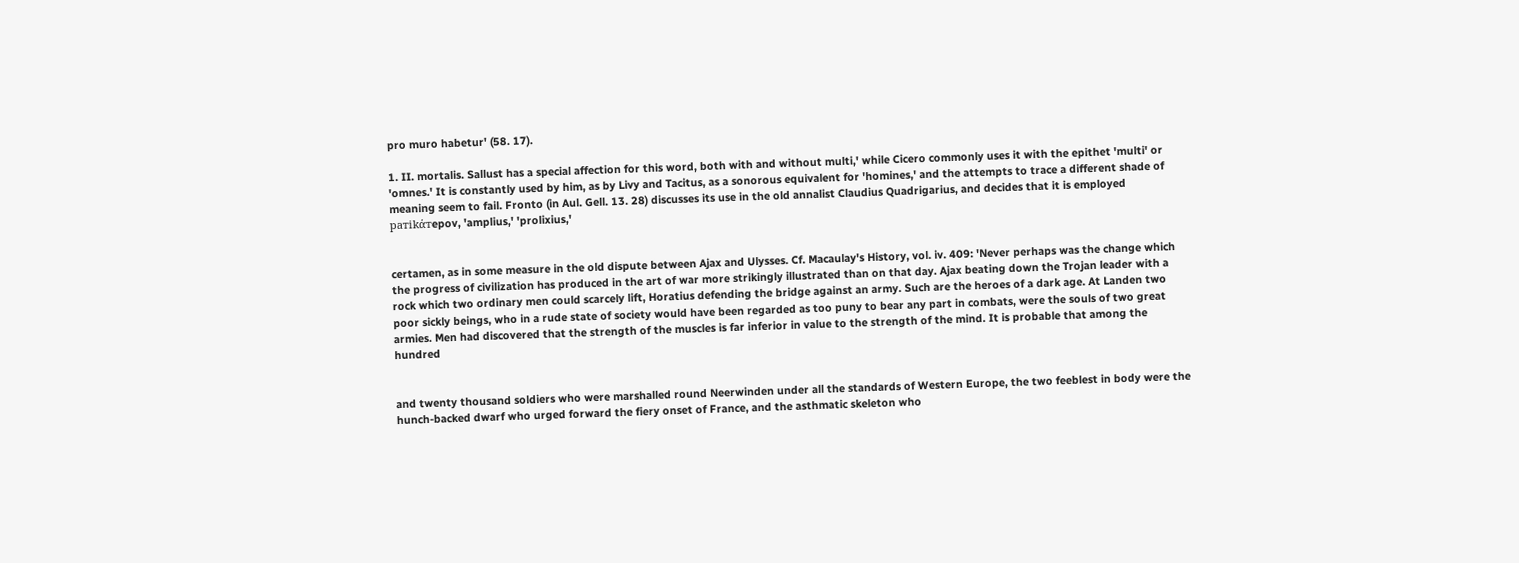pro muro habetur' (58. 17).

1. II. mortalis. Sallust has a special affection for this word, both with and without multi,' while Cicero commonly uses it with the epithet 'multi' or 'omnes.' It is constantly used by him, as by Livy and Tacitus, as a sonorous equivalent for 'homines,' and the attempts to trace a different shade of meaning seem to fail. Fronto (in Aul. Gell. 13. 28) discusses its use in the old annalist Claudius Quadrigarius, and decides that it is employed paтikάтepov, 'amplius,' 'prolixius,'


certamen, as in some measure in the old dispute between Ajax and Ulysses. Cf. Macaulay's History, vol. iv. 409: 'Never perhaps was the change which the progress of civilization has produced in the art of war more strikingly illustrated than on that day. Ajax beating down the Trojan leader with a rock which two ordinary men could scarcely lift, Horatius defending the bridge against an army. Such are the heroes of a dark age. At Landen two poor sickly beings, who in a rude state of society would have been regarded as too puny to bear any part in combats, were the souls of two great armies. Men had discovered that the strength of the muscles is far inferior in value to the strength of the mind. It is probable that among the hundred


and twenty thousand soldiers who were marshalled round Neerwinden under all the standards of Western Europe, the two feeblest in body were the hunch-backed dwarf who urged forward the fiery onset of France, and the asthmatic skeleton who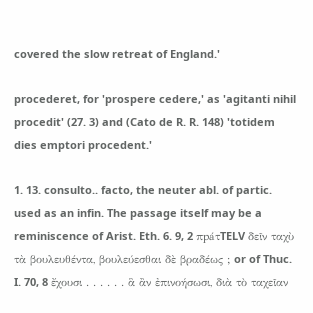covered the slow retreat of England.'

procederet, for 'prospere cedere,' as 'agitanti nihil procedit' (27. 3) and (Cato de R. R. 148) 'totidem dies emptori procedent.'

1. 13. consulto.. facto, the neuter abl. of partic. used as an infin. The passage itself may be a reminiscence of Arist. Eth. 6. 9, 2 πpáτTELV δεῖν ταχὺ τὰ βουλευθέντα, βουλεύεσθαι δὲ βραδέως ; or of Thuc. I. 70, 8 ἔχουσι . . . . . . ἃ ἂν ἐπινοήσωσι, διὰ τὸ ταχεῖαν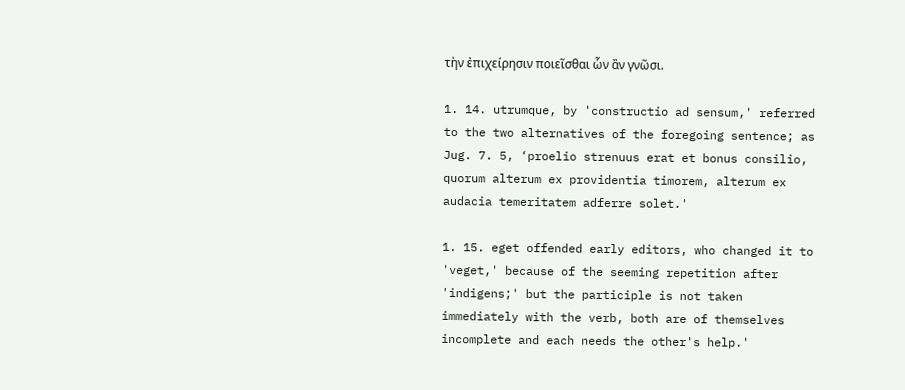τὴν ἐπιχείρησιν ποιεῖσθαι ὧν ἂν γνῶσι.

1. 14. utrumque, by 'constructio ad sensum,' referred to the two alternatives of the foregoing sentence; as Jug. 7. 5, ‘proelio strenuus erat et bonus consilio, quorum alterum ex providentia timorem, alterum ex audacia temeritatem adferre solet.'

1. 15. eget offended early editors, who changed it to 'veget,' because of the seeming repetition after 'indigens;' but the participle is not taken immediately with the verb, both are of themselves incomplete and each needs the other's help.'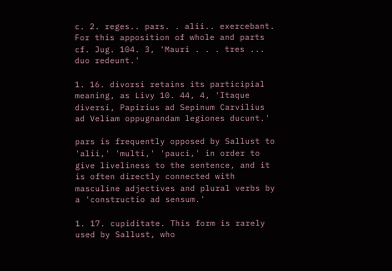c. 2. reges.. pars. . alii.. exercebant. For this apposition of whole and parts cf. Jug. 104. 3, 'Mauri . . . tres ... duo redeunt.'

1. 16. divorsi retains its participial meaning, as Livy 10. 44, 4, 'Itaque diversi, Papirius ad Sepinum Carvilius ad Veliam oppugnandam legiones ducunt.'

pars is frequently opposed by Sallust to 'alii,' 'multi,' 'pauci,' in order to give liveliness to the sentence, and it is often directly connected with masculine adjectives and plural verbs by a 'constructio ad sensum.'

1. 17. cupiditate. This form is rarely used by Sallust, who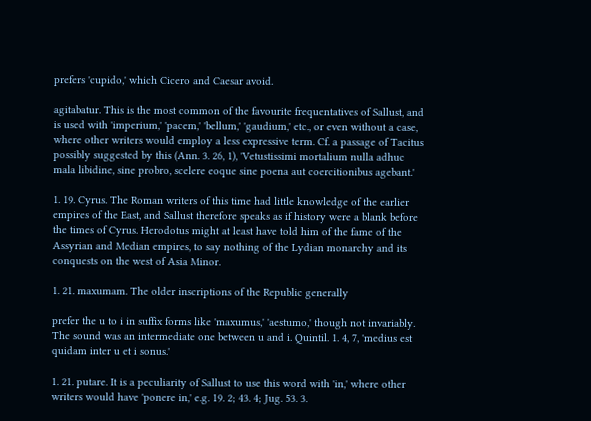prefers 'cupido,' which Cicero and Caesar avoid.

agitabatur. This is the most common of the favourite frequentatives of Sallust, and is used with 'imperium,' 'pacem,' 'bellum,' 'gaudium,' etc., or even without a case, where other writers would employ a less expressive term. Cf. a passage of Tacitus possibly suggested by this (Ann. 3. 26, 1), 'Vetustissimi mortalium nulla adhuc mala libidine, sine probro, scelere eoque sine poena aut coercitionibus agebant.'

1. 19. Cyrus. The Roman writers of this time had little knowledge of the earlier empires of the East, and Sallust therefore speaks as if history were a blank before the times of Cyrus. Herodotus might at least have told him of the fame of the Assyrian and Median empires, to say nothing of the Lydian monarchy and its conquests on the west of Asia Minor.

1. 21. maxumam. The older inscriptions of the Republic generally

prefer the u to i in suffix forms like 'maxumus,' 'aestumo,' though not invariably. The sound was an intermediate one between u and i. Quintil. 1. 4, 7, 'medius est quidam inter u et i sonus.'

1. 21. putare. It is a peculiarity of Sallust to use this word with 'in,' where other writers would have 'ponere in,' e.g. 19. 2; 43. 4; Jug. 53. 3.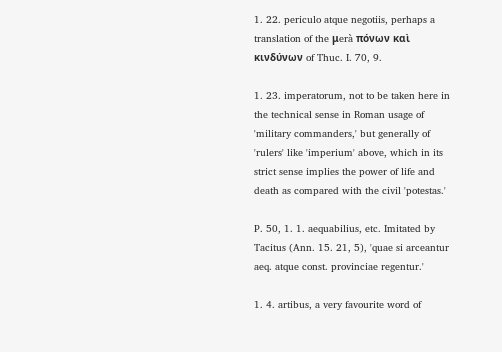1. 22. periculo atque negotiis, perhaps a translation of the μerà πόνων καὶ κινδύνων of Thuc. I. 70, 9.

1. 23. imperatorum, not to be taken here in the technical sense in Roman usage of 'military commanders,' but generally of 'rulers' like 'imperium' above, which in its strict sense implies the power of life and death as compared with the civil 'potestas.'

P. 50, 1. 1. aequabilius, etc. Imitated by Tacitus (Ann. 15. 21, 5), 'quae si arceantur aeq. atque const. provinciae regentur.'

1. 4. artibus, a very favourite word of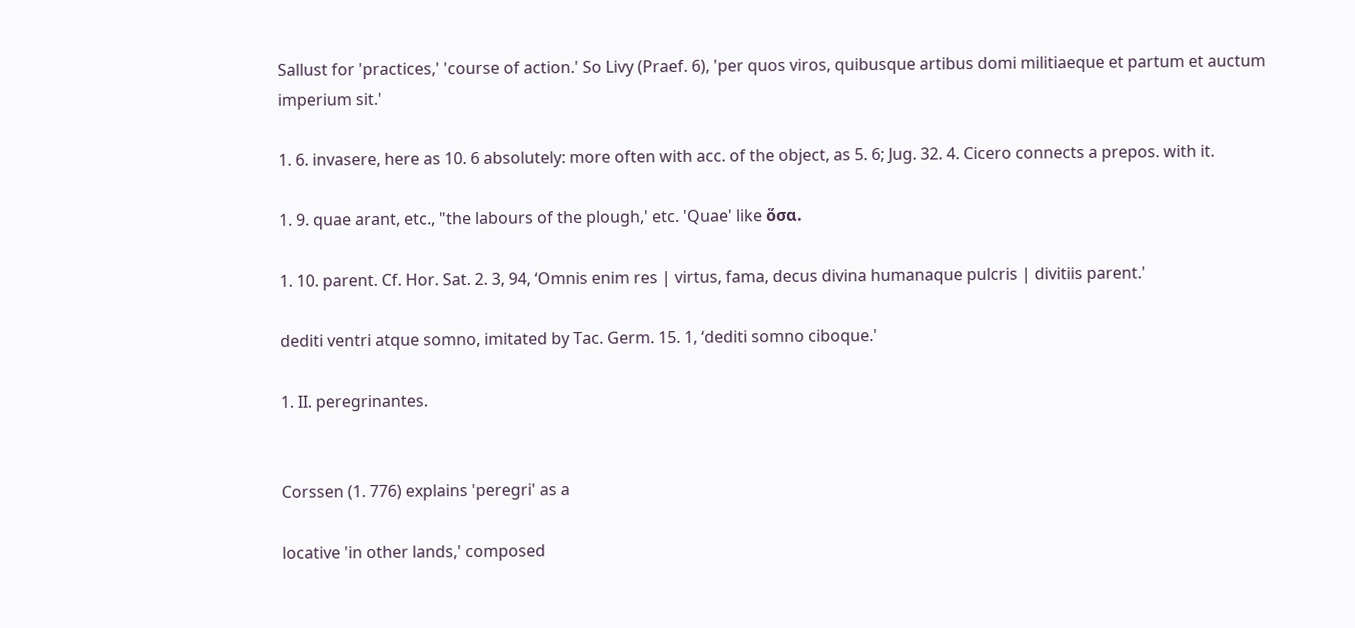Sallust for 'practices,' 'course of action.' So Livy (Praef. 6), 'per quos viros, quibusque artibus domi militiaeque et partum et auctum imperium sit.'

1. 6. invasere, here as 10. 6 absolutely: more often with acc. of the object, as 5. 6; Jug. 32. 4. Cicero connects a prepos. with it.

1. 9. quae arant, etc., "the labours of the plough,' etc. 'Quae' like ὅσα.

1. 10. parent. Cf. Hor. Sat. 2. 3, 94, ‘Omnis enim res | virtus, fama, decus divina humanaque pulcris | divitiis parent.'

dediti ventri atque somno, imitated by Tac. Germ. 15. 1, ‘dediti somno ciboque.'

1. II. peregrinantes.


Corssen (1. 776) explains 'peregri' as a

locative 'in other lands,' composed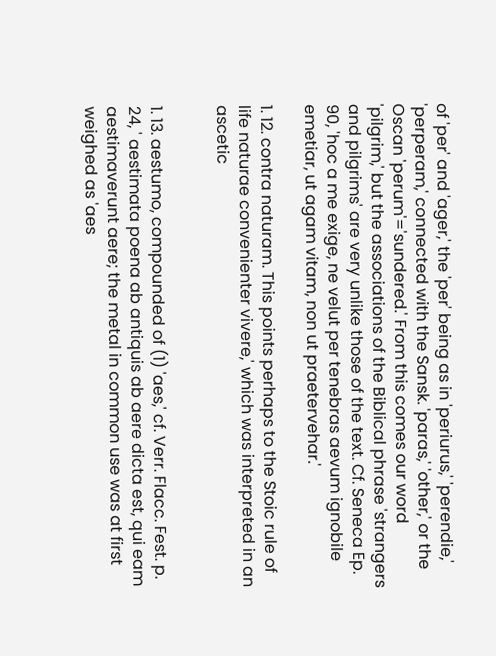of 'per' and 'ager,' the 'per' being as in 'periurus,' 'perendie,' 'perperam,' connected with the Sansk. 'paras,' 'other,' or the Oscan 'perum'='sundered.' From this comes our word 'pilgrim,' but the associations of the Biblical phrase 'strangers and pilgrims' are very unlike those of the text. Cf. Seneca Ep. 90, 'hoc a me exige, ne velut per tenebras aevum ignobile emetiar, ut agam vitam, non ut praetervehar.'

1. 12. contra naturam. This points perhaps to the Stoic rule of life naturae convenienter vivere,' which was interpreted in an ascetic


1. 13. aestumo, compounded of (1) 'aes,' cf. Verr. Flacc. Fest. p. 24, ' aestimata poena ab antiquis ab aere dicta est, qui eam aestimaverunt aere; the metal in common use was at first weighed as 'aes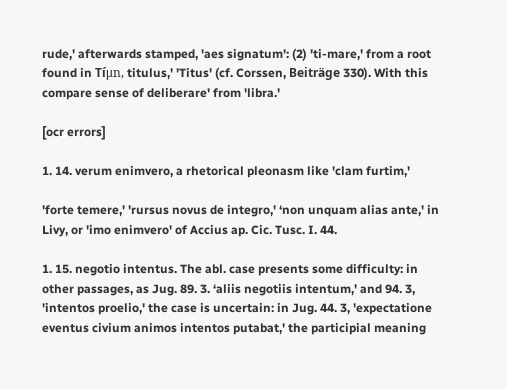rude,' afterwards stamped, 'aes signatum': (2) 'ti-mare,' from a root found in Tíμn, titulus,' 'Titus' (cf. Corssen, Beiträge 330). With this compare sense of deliberare' from 'libra.'

[ocr errors]

1. 14. verum enimvero, a rhetorical pleonasm like 'clam furtim,'

'forte temere,' 'rursus novus de integro,' ‘non unquam alias ante,' in Livy, or 'imo enimvero' of Accius ap. Cic. Tusc. I. 44.

1. 15. negotio intentus. The abl. case presents some difficulty: in other passages, as Jug. 89. 3. ‘aliis negotiis intentum,' and 94. 3, 'intentos proelio,' the case is uncertain: in Jug. 44. 3, 'expectatione eventus civium animos intentos putabat,' the participial meaning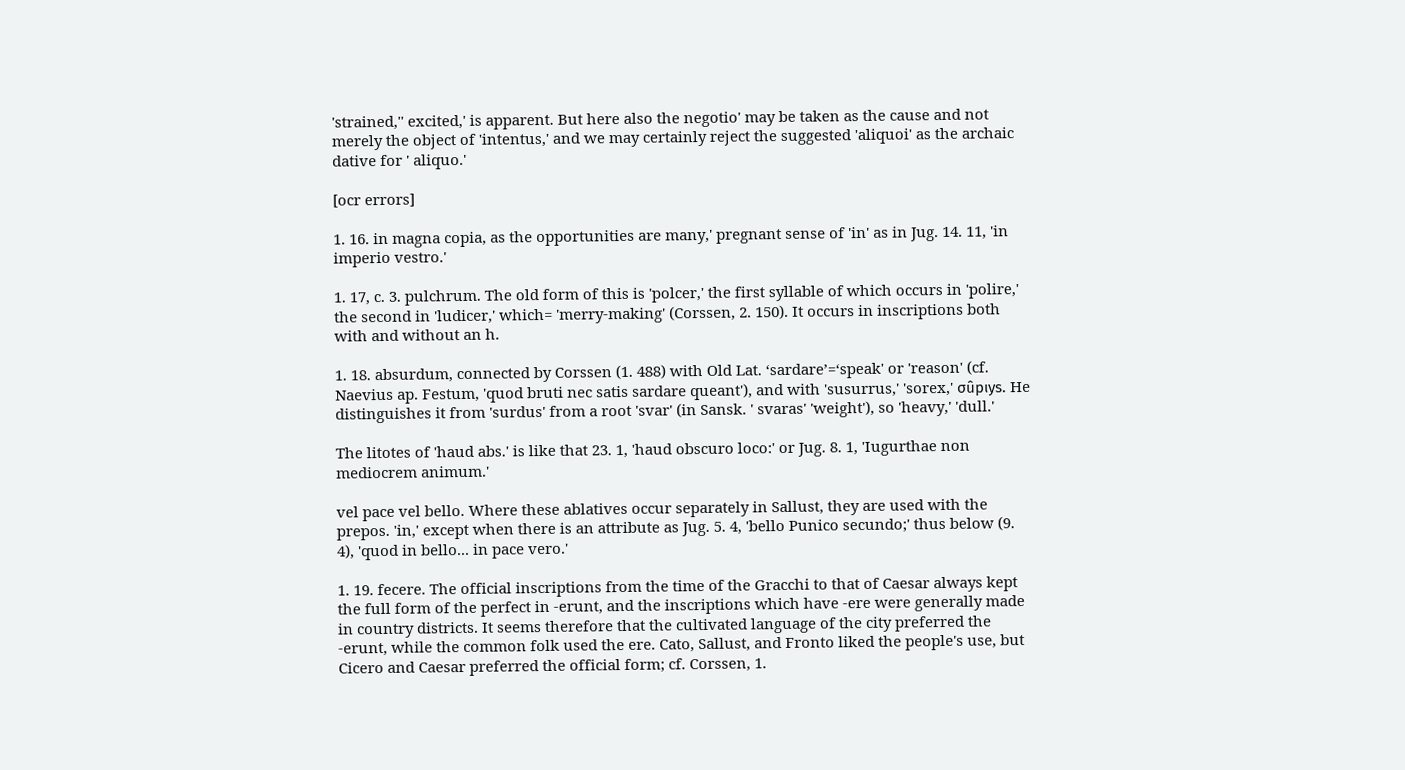'strained,'' excited,' is apparent. But here also the negotio' may be taken as the cause and not merely the object of 'intentus,' and we may certainly reject the suggested 'aliquoi' as the archaic dative for ' aliquo.'

[ocr errors]

1. 16. in magna copia, as the opportunities are many,' pregnant sense of 'in' as in Jug. 14. 11, 'in imperio vestro.'

1. 17, c. 3. pulchrum. The old form of this is 'polcer,' the first syllable of which occurs in 'polire,' the second in 'ludicer,' which= 'merry-making' (Corssen, 2. 150). It occurs in inscriptions both with and without an h.

1. 18. absurdum, connected by Corssen (1. 488) with Old Lat. ‘sardare’=‘speak' or 'reason' (cf. Naevius ap. Festum, 'quod bruti nec satis sardare queant'), and with 'susurrus,' 'sorex,' σûpιys. He distinguishes it from 'surdus' from a root 'svar' (in Sansk. ' svaras' 'weight'), so 'heavy,' 'dull.'

The litotes of 'haud abs.' is like that 23. 1, 'haud obscuro loco:' or Jug. 8. 1, 'Iugurthae non mediocrem animum.'

vel pace vel bello. Where these ablatives occur separately in Sallust, they are used with the prepos. 'in,' except when there is an attribute as Jug. 5. 4, 'bello Punico secundo;' thus below (9. 4), 'quod in bello... in pace vero.'

1. 19. fecere. The official inscriptions from the time of the Gracchi to that of Caesar always kept the full form of the perfect in -erunt, and the inscriptions which have -ere were generally made in country districts. It seems therefore that the cultivated language of the city preferred the -erunt, while the common folk used the ere. Cato, Sallust, and Fronto liked the people's use, but Cicero and Caesar preferred the official form; cf. Corssen, 1.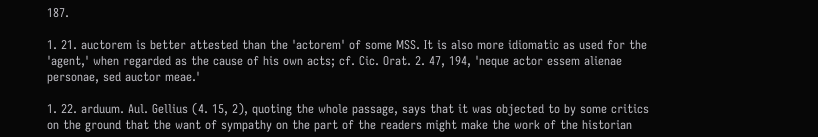187.

1. 21. auctorem is better attested than the 'actorem' of some MSS. It is also more idiomatic as used for the 'agent,' when regarded as the cause of his own acts; cf. Cic. Orat. 2. 47, 194, 'neque actor essem alienae personae, sed auctor meae.'

1. 22. arduum. Aul. Gellius (4. 15, 2), quoting the whole passage, says that it was objected to by some critics on the ground that the want of sympathy on the part of the readers might make the work of the historian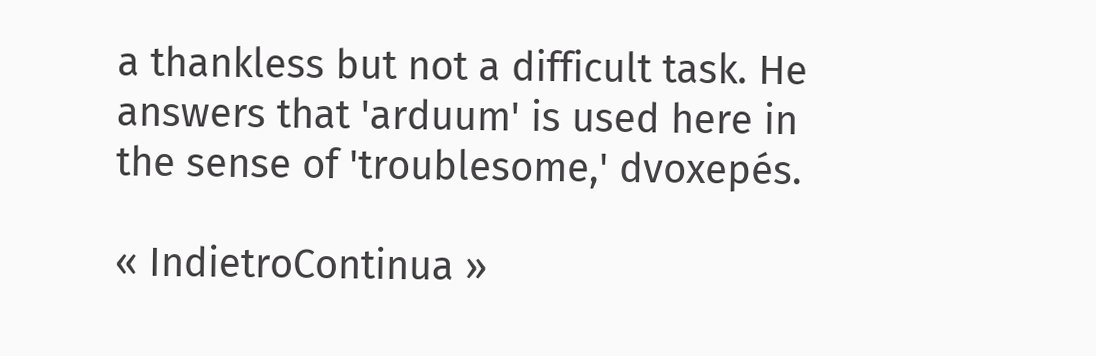a thankless but not a difficult task. He answers that 'arduum' is used here in the sense of 'troublesome,' dvoxepés.

« IndietroContinua »